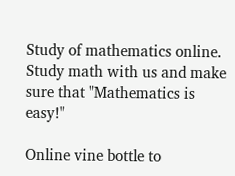Study of mathematics online.
Study math with us and make sure that "Mathematics is easy!"

Online vine bottle to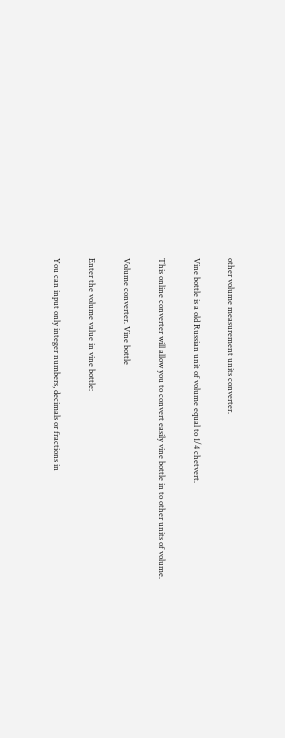other volume measurement units converter.

Vine bottle is a old Russian unit of volume equal to 1/4 chetvert.

This online converter will allow you to convert easily vine bottle in to other units of volume.

Volume converter. Vine bottle

Enter the volume value in vine bottle:

You can input only integer numbers, decimals or fractions in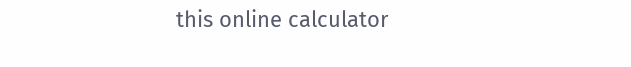this online calculator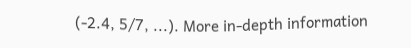(-2.4, 5/7, ...). More in-depth information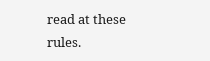read at these rules.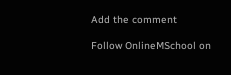Add the comment

Follow OnlineMSchool on